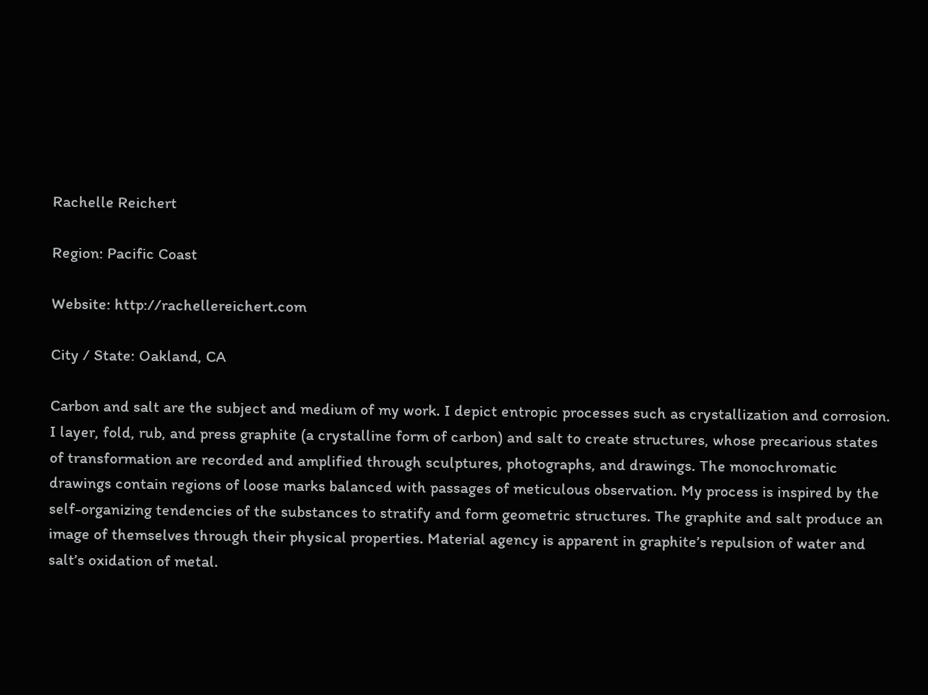Rachelle Reichert

Region: Pacific Coast

Website: http://rachellereichert.com

City / State: Oakland, CA

Carbon and salt are the subject and medium of my work. I depict entropic processes such as crystallization and corrosion. I layer, fold, rub, and press graphite (a crystalline form of carbon) and salt to create structures, whose precarious states of transformation are recorded and amplified through sculptures, photographs, and drawings. The monochromatic drawings contain regions of loose marks balanced with passages of meticulous observation. My process is inspired by the self-organizing tendencies of the substances to stratify and form geometric structures. The graphite and salt produce an image of themselves through their physical properties. Material agency is apparent in graphite’s repulsion of water and salt’s oxidation of metal.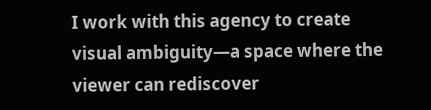I work with this agency to create visual ambiguity—a space where the viewer can rediscover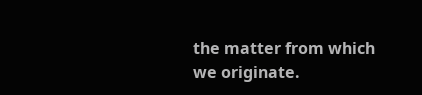the matter from which we originate.